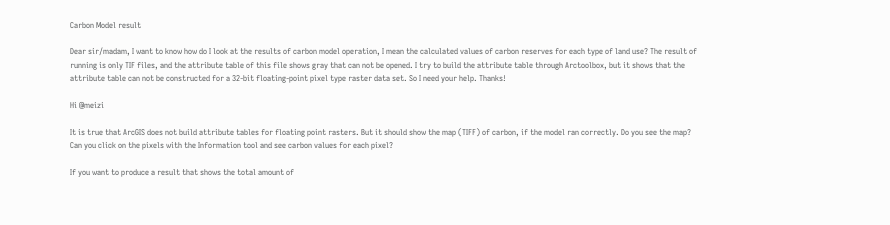Carbon Model result

Dear sir/madam, I want to know how do I look at the results of carbon model operation, I mean the calculated values of carbon reserves for each type of land use? The result of running is only TIF files, and the attribute table of this file shows gray that can not be opened. I try to build the attribute table through Arctoolbox, but it shows that the attribute table can not be constructed for a 32-bit floating-point pixel type raster data set. So I need your help. Thanks!

Hi @meizi

It is true that ArcGIS does not build attribute tables for floating point rasters. But it should show the map (TIFF) of carbon, if the model ran correctly. Do you see the map? Can you click on the pixels with the Information tool and see carbon values for each pixel?

If you want to produce a result that shows the total amount of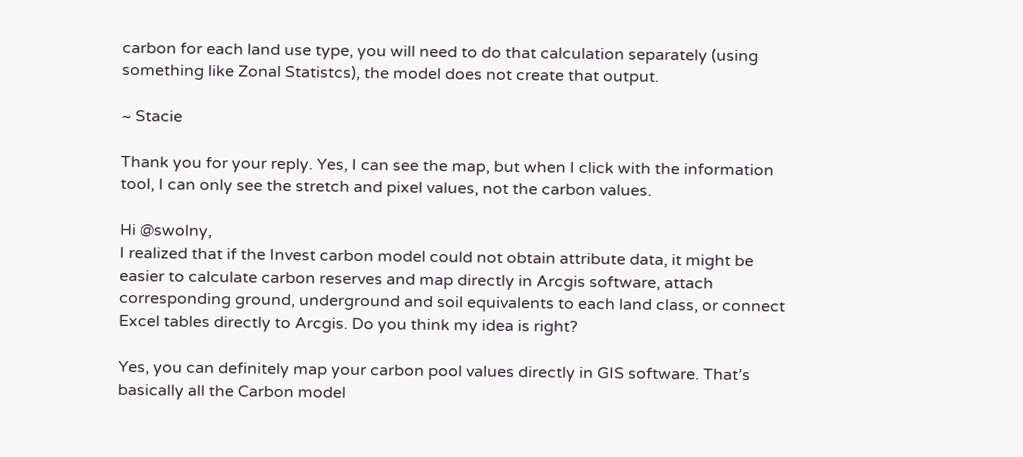carbon for each land use type, you will need to do that calculation separately (using something like Zonal Statistcs), the model does not create that output.

~ Stacie

Thank you for your reply. Yes, I can see the map, but when I click with the information tool, I can only see the stretch and pixel values, not the carbon values.

Hi @swolny,
I realized that if the Invest carbon model could not obtain attribute data, it might be easier to calculate carbon reserves and map directly in Arcgis software, attach corresponding ground, underground and soil equivalents to each land class, or connect Excel tables directly to Arcgis. Do you think my idea is right?

Yes, you can definitely map your carbon pool values directly in GIS software. That’s basically all the Carbon model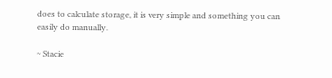does to calculate storage, it is very simple and something you can easily do manually.

~ Stacie